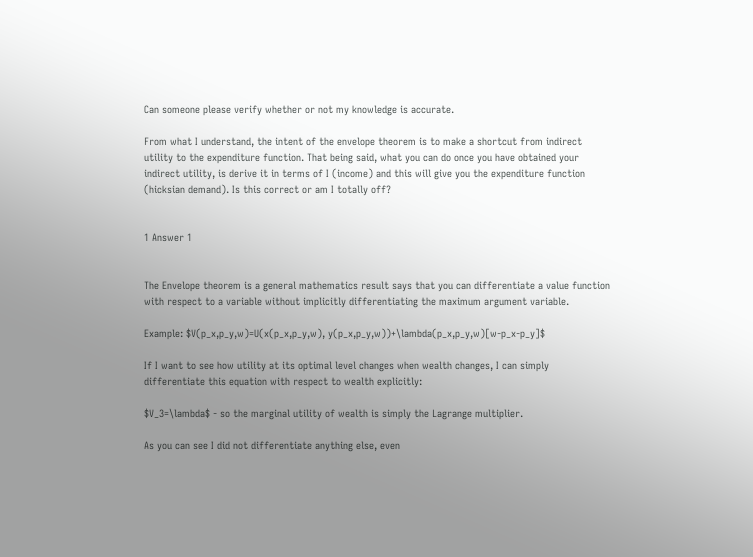Can someone please verify whether or not my knowledge is accurate.

From what I understand, the intent of the envelope theorem is to make a shortcut from indirect utility to the expenditure function. That being said, what you can do once you have obtained your indirect utility, is derive it in terms of I (income) and this will give you the expenditure function (hicksian demand). Is this correct or am I totally off?


1 Answer 1


The Envelope theorem is a general mathematics result says that you can differentiate a value function with respect to a variable without implicitly differentiating the maximum argument variable.

Example: $V(p_x,p_y,w)=U(x(p_x,p_y,w), y(p_x,p_y,w))+\lambda(p_x,p_y,w)[w-p_x-p_y]$

If I want to see how utility at its optimal level changes when wealth changes, I can simply differentiate this equation with respect to wealth explicitly:

$V_3=\lambda$ - so the marginal utility of wealth is simply the Lagrange multiplier.

As you can see I did not differentiate anything else, even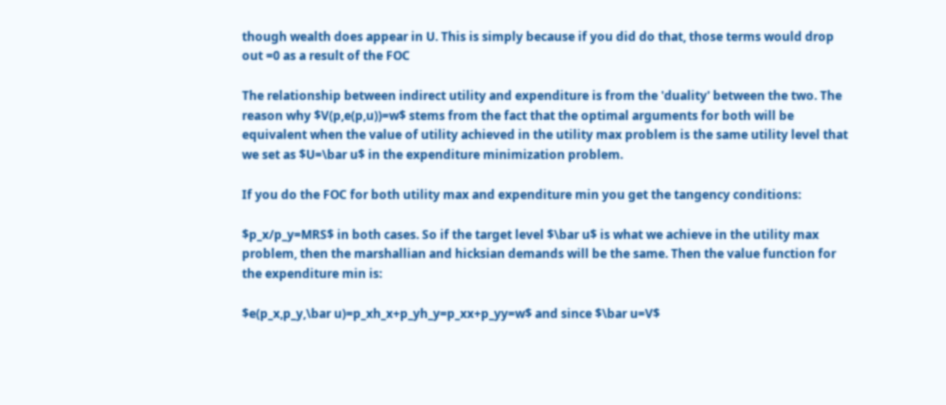though wealth does appear in U. This is simply because if you did do that, those terms would drop out =0 as a result of the FOC

The relationship between indirect utility and expenditure is from the 'duality' between the two. The reason why $V(p,e(p,u))=w$ stems from the fact that the optimal arguments for both will be equivalent when the value of utility achieved in the utility max problem is the same utility level that we set as $U=\bar u$ in the expenditure minimization problem.

If you do the FOC for both utility max and expenditure min you get the tangency conditions:

$p_x/p_y=MRS$ in both cases. So if the target level $\bar u$ is what we achieve in the utility max problem, then the marshallian and hicksian demands will be the same. Then the value function for the expenditure min is:

$e(p_x,p_y,\bar u)=p_xh_x+p_yh_y=p_xx+p_yy=w$ and since $\bar u=V$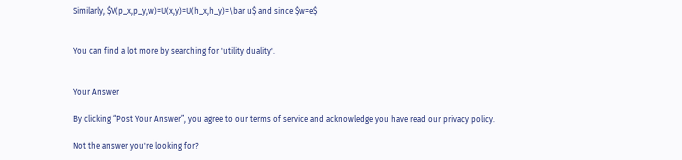Similarly, $V(p_x,p_y,w)=U(x,y)=U(h_x,h_y)=\bar u$ and since $w=e$


You can find a lot more by searching for 'utility duality'.


Your Answer

By clicking “Post Your Answer”, you agree to our terms of service and acknowledge you have read our privacy policy.

Not the answer you're looking for?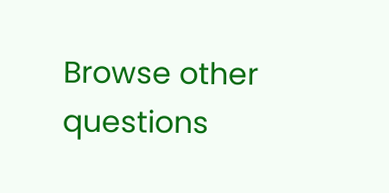Browse other questions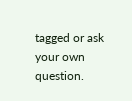tagged or ask your own question.